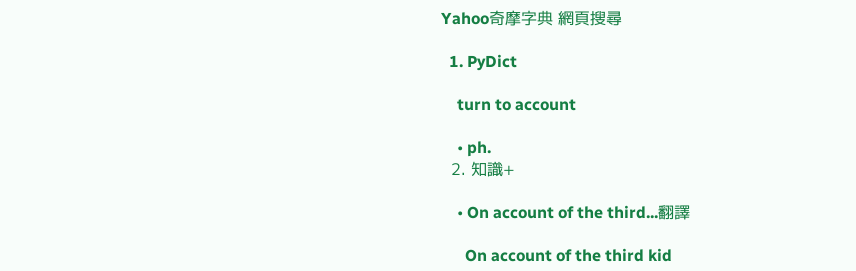Yahoo奇摩字典 網頁搜尋

  1. PyDict

    turn to account

    • ph.
  2. 知識+

    • On account of the third...翻譯

      On account of the third kid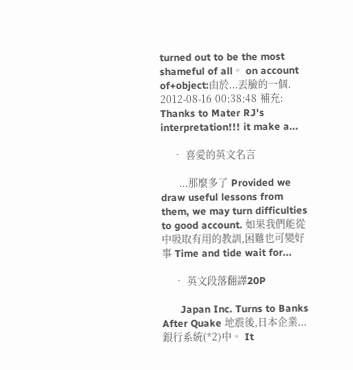turned out to be the most shameful of all。 on account of+object:由於...丟臉的一個. 2012-08-16 00:38:48 補充: Thanks to Mater RJ's interpretation!!! it make a...

    • 喜愛的英文名言

      ...那麼多了 Provided we draw useful lessons from them, we may turn difficulties to good account. 如果我們能從中吸取有用的教訓,困難也可變好事 Time and tide wait for...

    • 英文段落翻譯20P

      Japan Inc. Turns to Banks After Quake 地震後,日本企業...銀行系統(*2)中。 It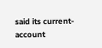said its current-account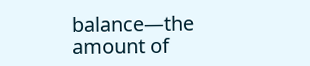balance—the amount of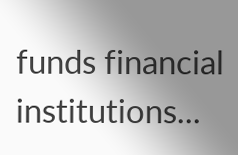funds financial institutions...